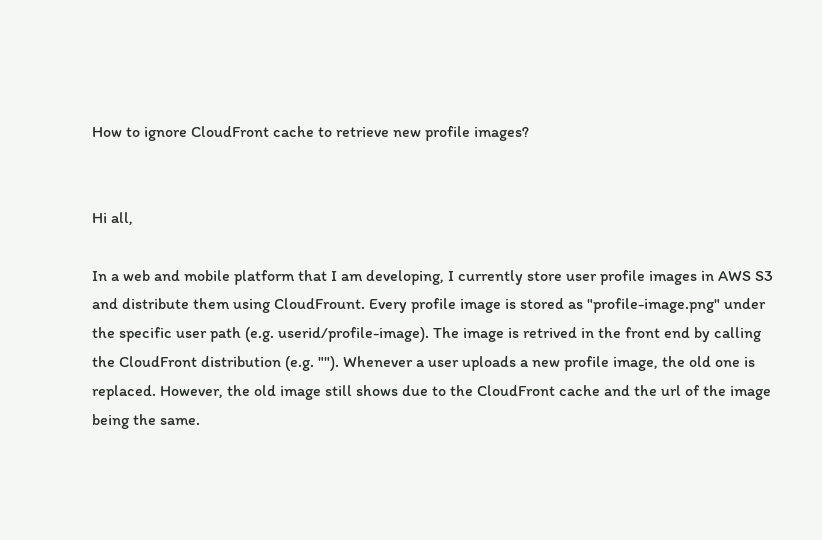How to ignore CloudFront cache to retrieve new profile images?


Hi all,

In a web and mobile platform that I am developing, I currently store user profile images in AWS S3 and distribute them using CloudFrount. Every profile image is stored as "profile-image.png" under the specific user path (e.g. userid/profile-image). The image is retrived in the front end by calling the CloudFront distribution (e.g. ""). Whenever a user uploads a new profile image, the old one is replaced. However, the old image still shows due to the CloudFront cache and the url of the image being the same.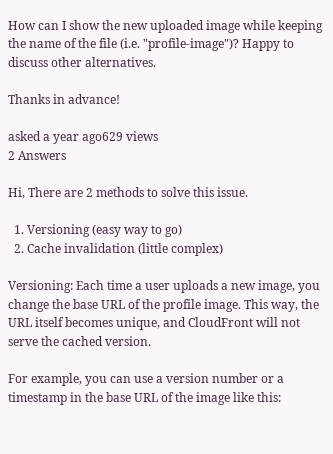How can I show the new uploaded image while keeping the name of the file (i.e. "profile-image")? Happy to discuss other alternatives.

Thanks in advance!

asked a year ago629 views
2 Answers

Hi, There are 2 methods to solve this issue.

  1. Versioning (easy way to go)
  2. Cache invalidation (little complex)

Versioning: Each time a user uploads a new image, you change the base URL of the profile image. This way, the URL itself becomes unique, and CloudFront will not serve the cached version.

For example, you can use a version number or a timestamp in the base URL of the image like this: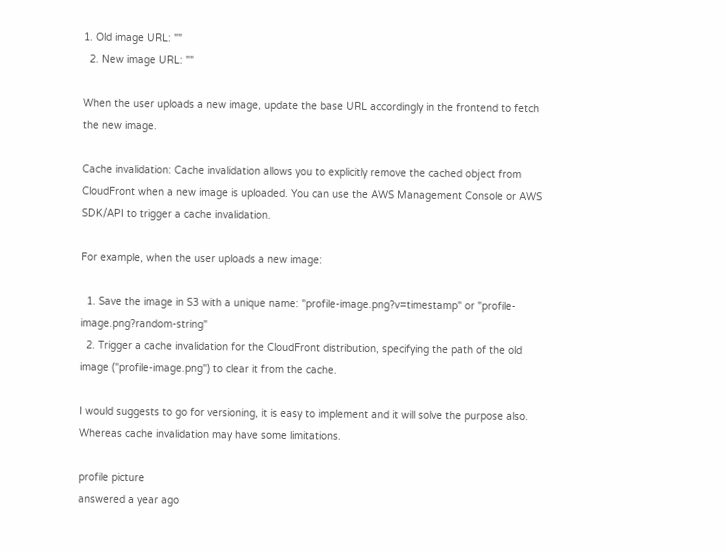1. Old image URL: ""
  2. New image URL: ""

When the user uploads a new image, update the base URL accordingly in the frontend to fetch the new image.

Cache invalidation: Cache invalidation allows you to explicitly remove the cached object from CloudFront when a new image is uploaded. You can use the AWS Management Console or AWS SDK/API to trigger a cache invalidation.

For example, when the user uploads a new image:

  1. Save the image in S3 with a unique name: "profile-image.png?v=timestamp" or "profile-image.png?random-string"
  2. Trigger a cache invalidation for the CloudFront distribution, specifying the path of the old image ("profile-image.png") to clear it from the cache.

I would suggests to go for versioning, it is easy to implement and it will solve the purpose also. Whereas cache invalidation may have some limitations.

profile picture
answered a year ago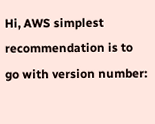Hi, AWS simplest recommendation is to go with version number: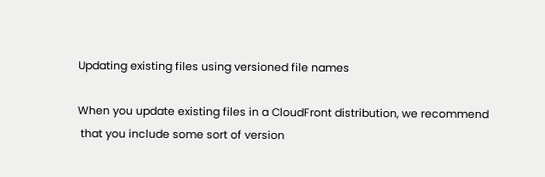Updating existing files using versioned file names

When you update existing files in a CloudFront distribution, we recommend
 that you include some sort of version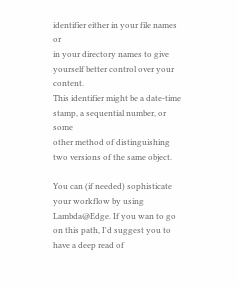identifier either in your file names or
in your directory names to give yourself better control over your content.
This identifier might be a date-time stamp, a sequential number, or some
other method of distinguishing two versions of the same object.

You can (if needed) sophisticate your workflow by using Lambda@Edge. If you wan to go on this path, I'd suggest you to have a deep read of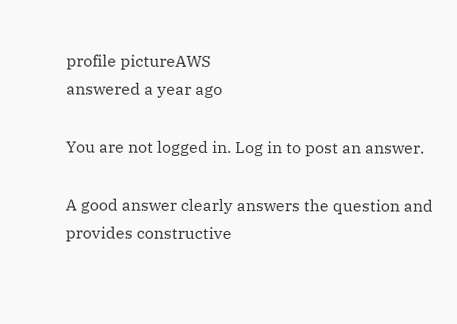profile pictureAWS
answered a year ago

You are not logged in. Log in to post an answer.

A good answer clearly answers the question and provides constructive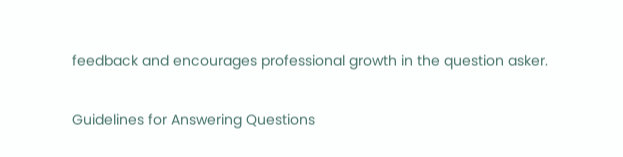feedback and encourages professional growth in the question asker.

Guidelines for Answering Questions